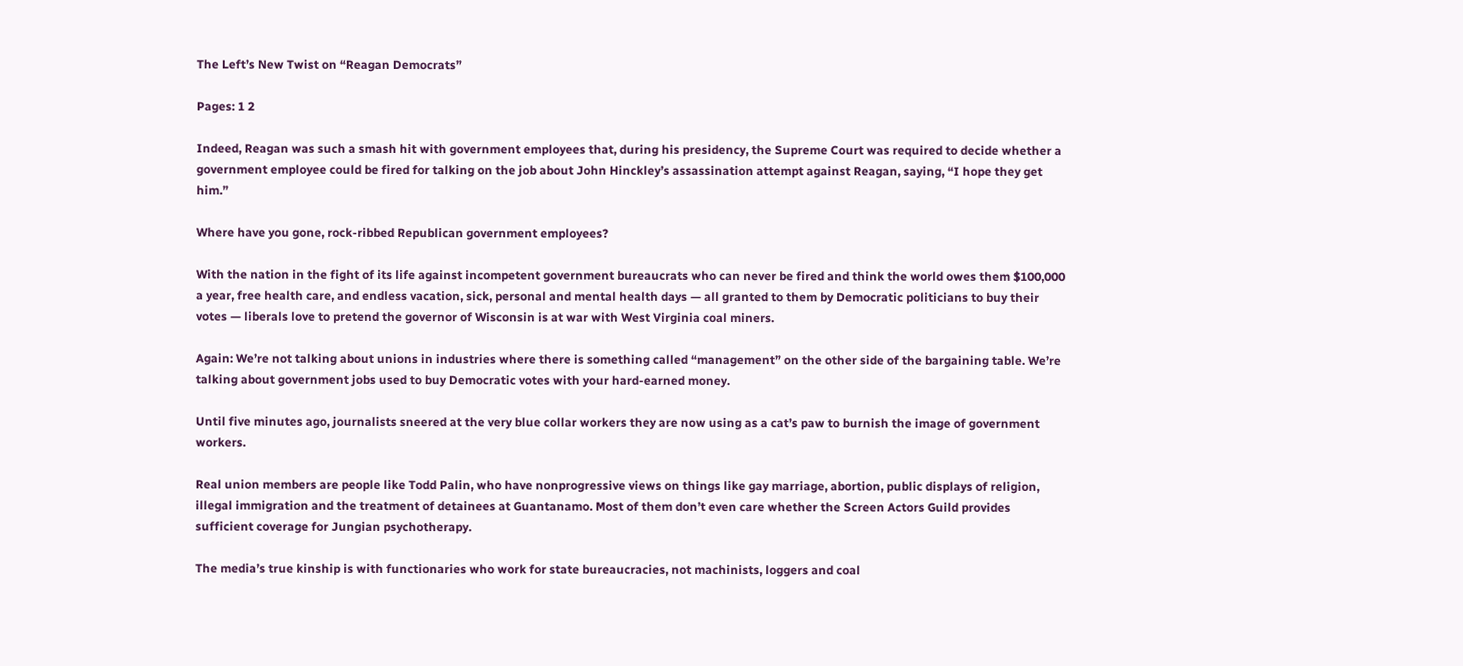The Left’s New Twist on “Reagan Democrats”

Pages: 1 2

Indeed, Reagan was such a smash hit with government employees that, during his presidency, the Supreme Court was required to decide whether a government employee could be fired for talking on the job about John Hinckley’s assassination attempt against Reagan, saying, “I hope they get him.”

Where have you gone, rock-ribbed Republican government employees?

With the nation in the fight of its life against incompetent government bureaucrats who can never be fired and think the world owes them $100,000 a year, free health care, and endless vacation, sick, personal and mental health days — all granted to them by Democratic politicians to buy their votes — liberals love to pretend the governor of Wisconsin is at war with West Virginia coal miners.

Again: We’re not talking about unions in industries where there is something called “management” on the other side of the bargaining table. We’re talking about government jobs used to buy Democratic votes with your hard-earned money.

Until five minutes ago, journalists sneered at the very blue collar workers they are now using as a cat’s paw to burnish the image of government workers.

Real union members are people like Todd Palin, who have nonprogressive views on things like gay marriage, abortion, public displays of religion, illegal immigration and the treatment of detainees at Guantanamo. Most of them don’t even care whether the Screen Actors Guild provides sufficient coverage for Jungian psychotherapy.

The media’s true kinship is with functionaries who work for state bureaucracies, not machinists, loggers and coal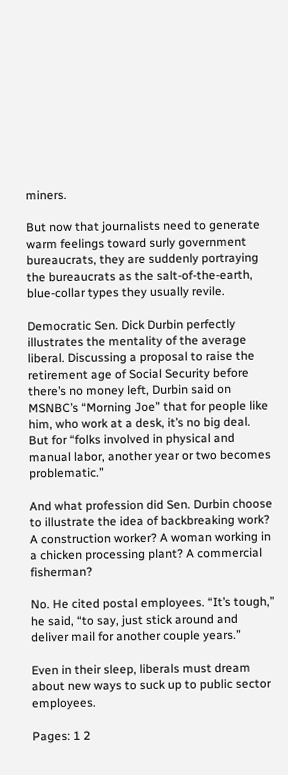miners.

But now that journalists need to generate warm feelings toward surly government bureaucrats, they are suddenly portraying the bureaucrats as the salt-of-the-earth, blue-collar types they usually revile.

Democratic Sen. Dick Durbin perfectly illustrates the mentality of the average liberal. Discussing a proposal to raise the retirement age of Social Security before there’s no money left, Durbin said on MSNBC’s “Morning Joe” that for people like him, who work at a desk, it’s no big deal. But for “folks involved in physical and manual labor, another year or two becomes problematic.”

And what profession did Sen. Durbin choose to illustrate the idea of backbreaking work? A construction worker? A woman working in a chicken processing plant? A commercial fisherman?

No. He cited postal employees. “It’s tough,” he said, “to say, just stick around and deliver mail for another couple years.”

Even in their sleep, liberals must dream about new ways to suck up to public sector employees.

Pages: 1 2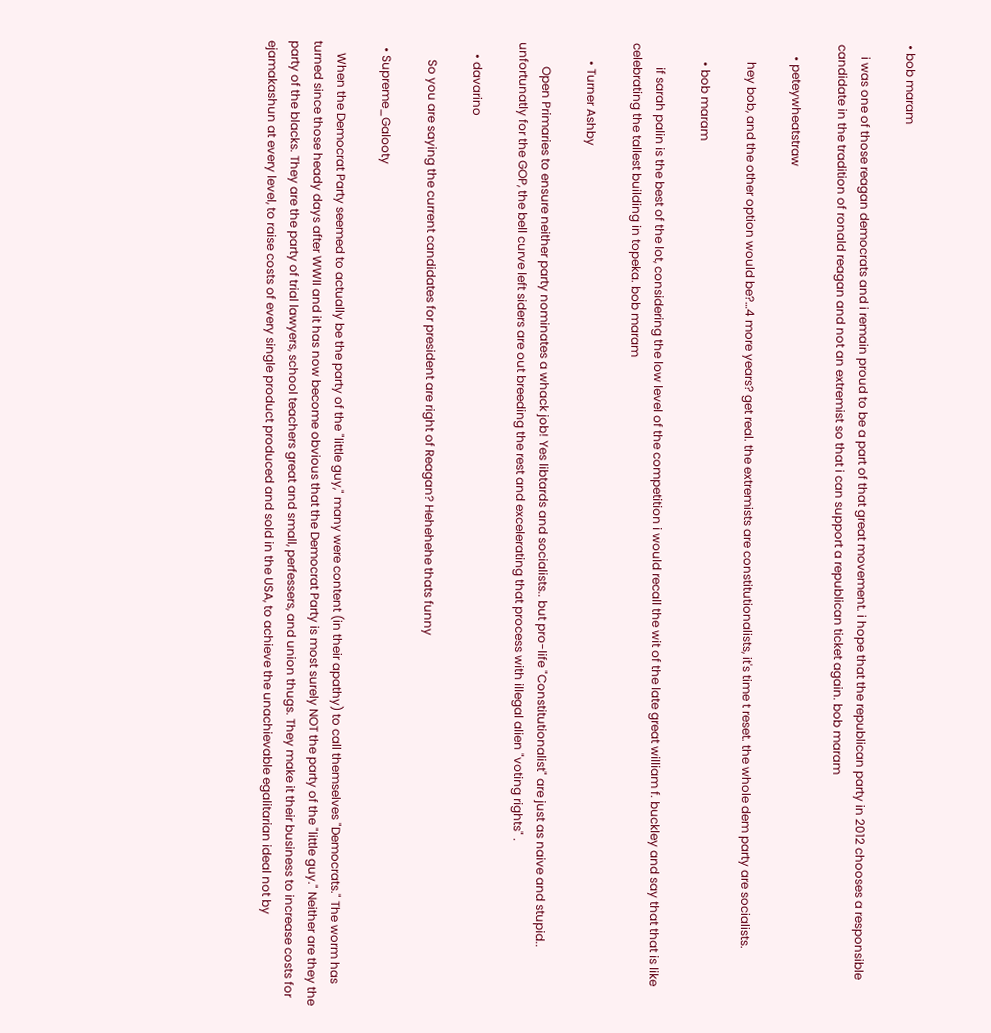• bob maram

    i was one of those reagan democrats and i remain proud to be a part of that great movement. i hope that the republican party in 2012 chooses a responsible candidate in the tradition of ronald reagan and not an extremist so that i can support a republican ticket again. bob maram

    • peteywheatstraw

      hey bob, and the other option would be?…4 more years? get real. the extremists are constitutionalists, it's time t reset. the whole dem party are socialists.

      • bob maram

        if sarah palin is the best of the lot, considering the low level of the competition i would recall the wit of the late great william f. buckley and say that that is like celebrating the tallest building in topeka. bob maram

      • Turner Ashby

        Open Primaries to ensure neither party nominates a whack job! Yes libtards and socialists.. but pro-life "Constitutionalist" are just as naive and stupid.. unfortunatly for the GOP, the bell curve left siders are out breeding the rest and excelerating that process with illegal alien "voting rights" .

    • davarino

      So you are saying the current candidates for president are right of Reagan? Hehehehe thats funny

  • Supreme_Galooty

    When the Democrat Party seemed to actually be the party of the "little guy," many were content (in their apathy) to call themselves "Democrats." The worm has turned since those heady days after WWII and it has now become obvious that the Democrat Party is most surely NOT the party of the "little guy." Neither are they the party of the blacks. They are the party of trial lawyers, school teachers great and small, perfessers, and union thugs. They make it their business to increase costs for ejamakashun at every level, to raise costs of every single product produced and sold in the USA, to achieve the unachievable egalitarian ideal not by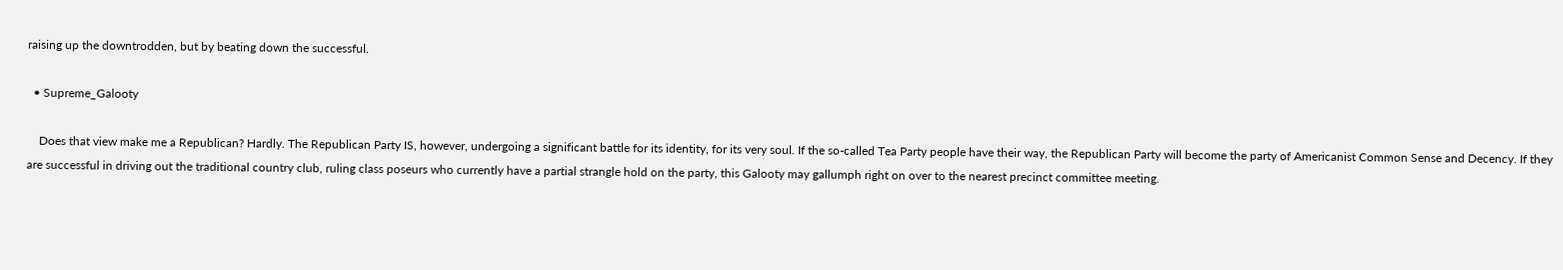raising up the downtrodden, but by beating down the successful.

  • Supreme_Galooty

    Does that view make me a Republican? Hardly. The Republican Party IS, however, undergoing a significant battle for its identity, for its very soul. If the so-called Tea Party people have their way, the Republican Party will become the party of Americanist Common Sense and Decency. If they are successful in driving out the traditional country club, ruling class poseurs who currently have a partial strangle hold on the party, this Galooty may gallumph right on over to the nearest precinct committee meeting.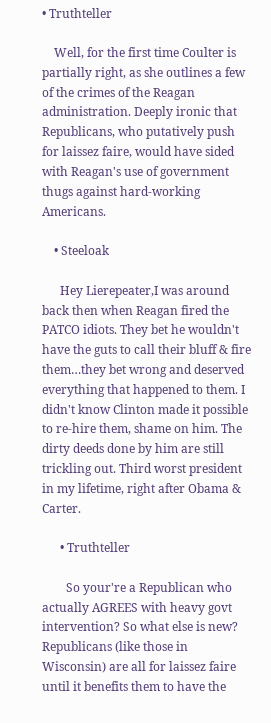• Truthteller

    Well, for the first time Coulter is partially right, as she outlines a few of the crimes of the Reagan administration. Deeply ironic that Republicans, who putatively push for laissez faire, would have sided with Reagan's use of government thugs against hard-working Americans.

    • Steeloak

      Hey Lierepeater,I was around back then when Reagan fired the PATCO idiots. They bet he wouldn't have the guts to call their bluff & fire them…they bet wrong and deserved everything that happened to them. I didn't know Clinton made it possible to re-hire them, shame on him. The dirty deeds done by him are still trickling out. Third worst president in my lifetime, right after Obama & Carter.

      • Truthteller

        So your're a Republican who actually AGREES with heavy govt intervention? So what else is new? Republicans (like those in Wisconsin) are all for laissez faire until it benefits them to have the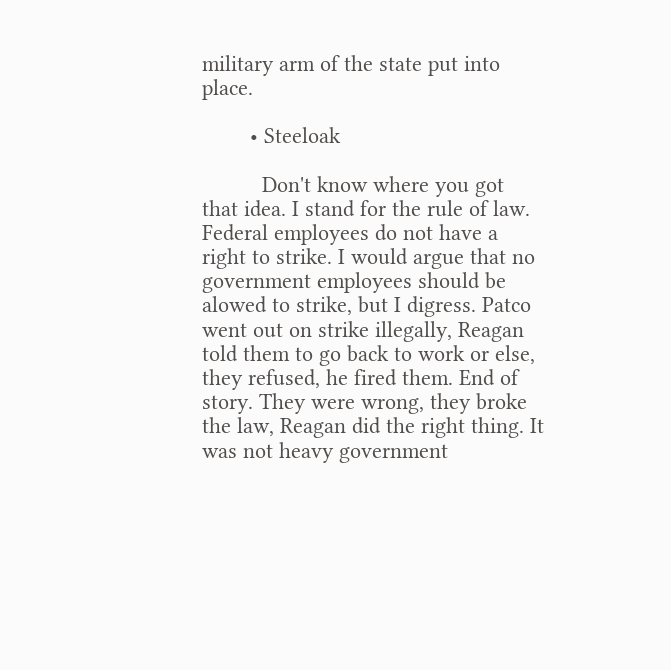military arm of the state put into place.

        • Steeloak

          Don't know where you got that idea. I stand for the rule of law. Federal employees do not have a right to strike. I would argue that no government employees should be alowed to strike, but I digress. Patco went out on strike illegally, Reagan told them to go back to work or else, they refused, he fired them. End of story. They were wrong, they broke the law, Reagan did the right thing. It was not heavy government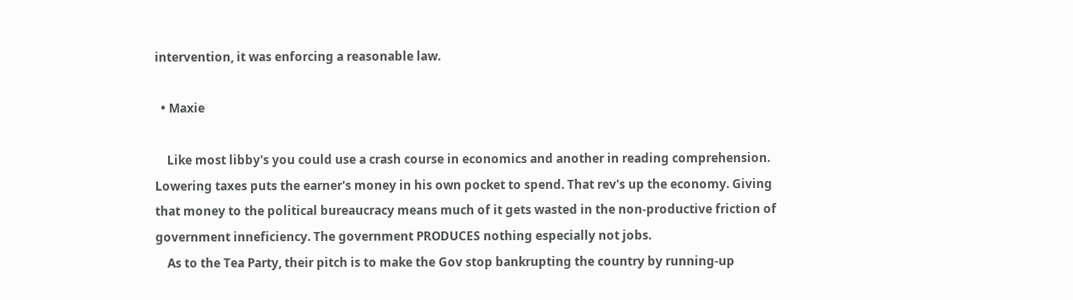intervention, it was enforcing a reasonable law.

  • Maxie

    Like most libby's you could use a crash course in economics and another in reading comprehension. Lowering taxes puts the earner's money in his own pocket to spend. That rev's up the economy. Giving that money to the political bureaucracy means much of it gets wasted in the non-productive friction of government inneficiency. The government PRODUCES nothing especially not jobs.
    As to the Tea Party, their pitch is to make the Gov stop bankrupting the country by running-up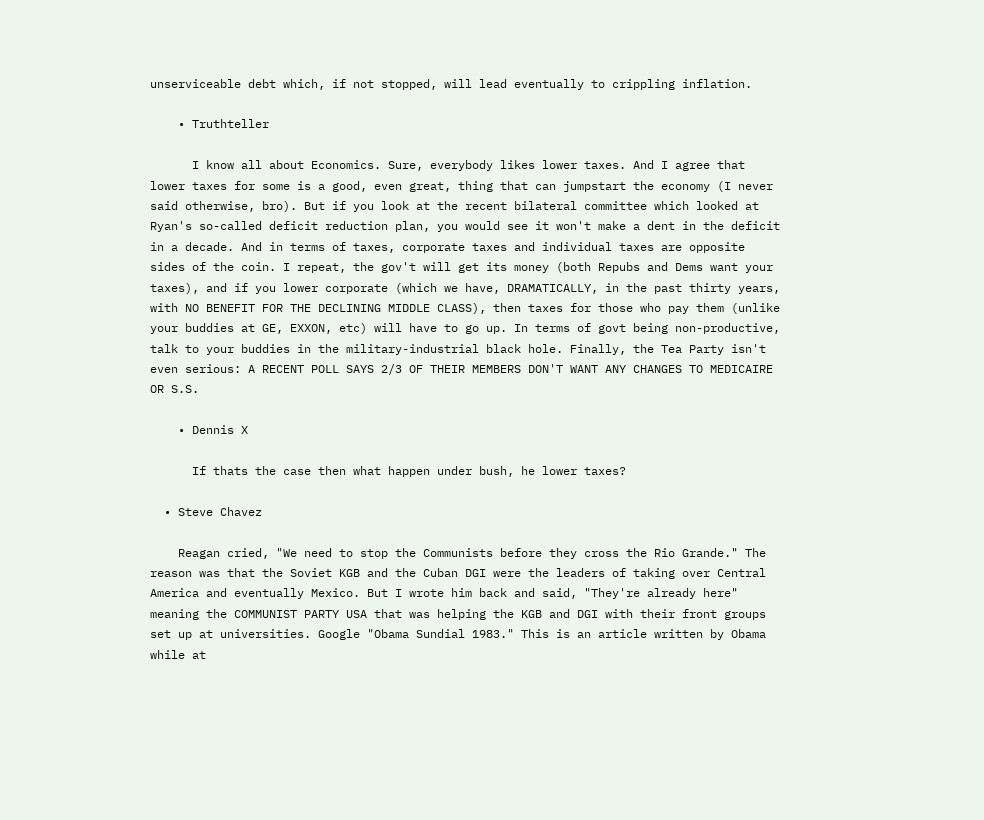unserviceable debt which, if not stopped, will lead eventually to crippling inflation.

    • Truthteller

      I know all about Economics. Sure, everybody likes lower taxes. And I agree that lower taxes for some is a good, even great, thing that can jumpstart the economy (I never said otherwise, bro). But if you look at the recent bilateral committee which looked at Ryan's so-called deficit reduction plan, you would see it won't make a dent in the deficit in a decade. And in terms of taxes, corporate taxes and individual taxes are opposite sides of the coin. I repeat, the gov't will get its money (both Repubs and Dems want your taxes), and if you lower corporate (which we have, DRAMATICALLY, in the past thirty years, with NO BENEFIT FOR THE DECLINING MIDDLE CLASS), then taxes for those who pay them (unlike your buddies at GE, EXXON, etc) will have to go up. In terms of govt being non-productive, talk to your buddies in the military-industrial black hole. Finally, the Tea Party isn't even serious: A RECENT POLL SAYS 2/3 OF THEIR MEMBERS DON'T WANT ANY CHANGES TO MEDICAIRE OR S.S.

    • Dennis X

      If thats the case then what happen under bush, he lower taxes?

  • Steve Chavez

    Reagan cried, "We need to stop the Communists before they cross the Rio Grande." The reason was that the Soviet KGB and the Cuban DGI were the leaders of taking over Central America and eventually Mexico. But I wrote him back and said, "They're already here" meaning the COMMUNIST PARTY USA that was helping the KGB and DGI with their front groups set up at universities. Google "Obama Sundial 1983." This is an article written by Obama while at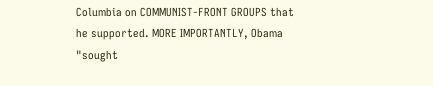Columbia on COMMUNIST-FRONT GROUPS that he supported. MORE IMPORTANTLY, Obama "sought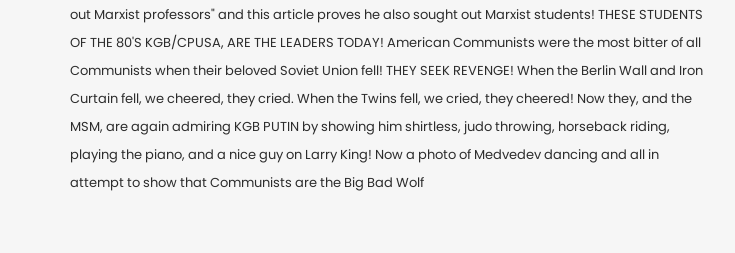out Marxist professors" and this article proves he also sought out Marxist students! THESE STUDENTS OF THE 80'S KGB/CPUSA, ARE THE LEADERS TODAY! American Communists were the most bitter of all Communists when their beloved Soviet Union fell! THEY SEEK REVENGE! When the Berlin Wall and Iron Curtain fell, we cheered, they cried. When the Twins fell, we cried, they cheered! Now they, and the MSM, are again admiring KGB PUTIN by showing him shirtless, judo throwing, horseback riding, playing the piano, and a nice guy on Larry King! Now a photo of Medvedev dancing and all in attempt to show that Communists are the Big Bad Wolf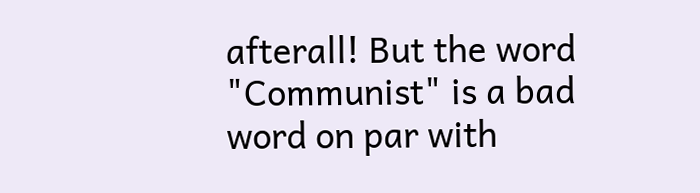afterall! But the word "Communist" is a bad word on par with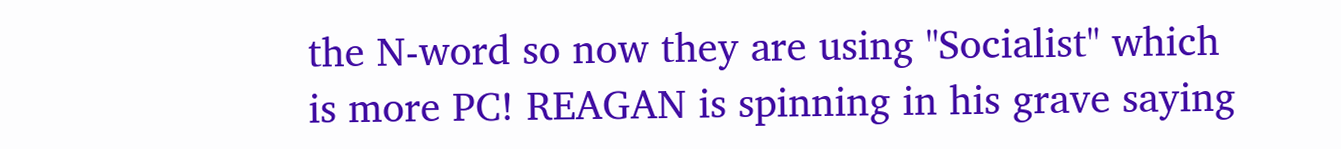the N-word so now they are using "Socialist" which is more PC! REAGAN is spinning in his grave saying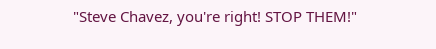"Steve Chavez, you're right! STOP THEM!"